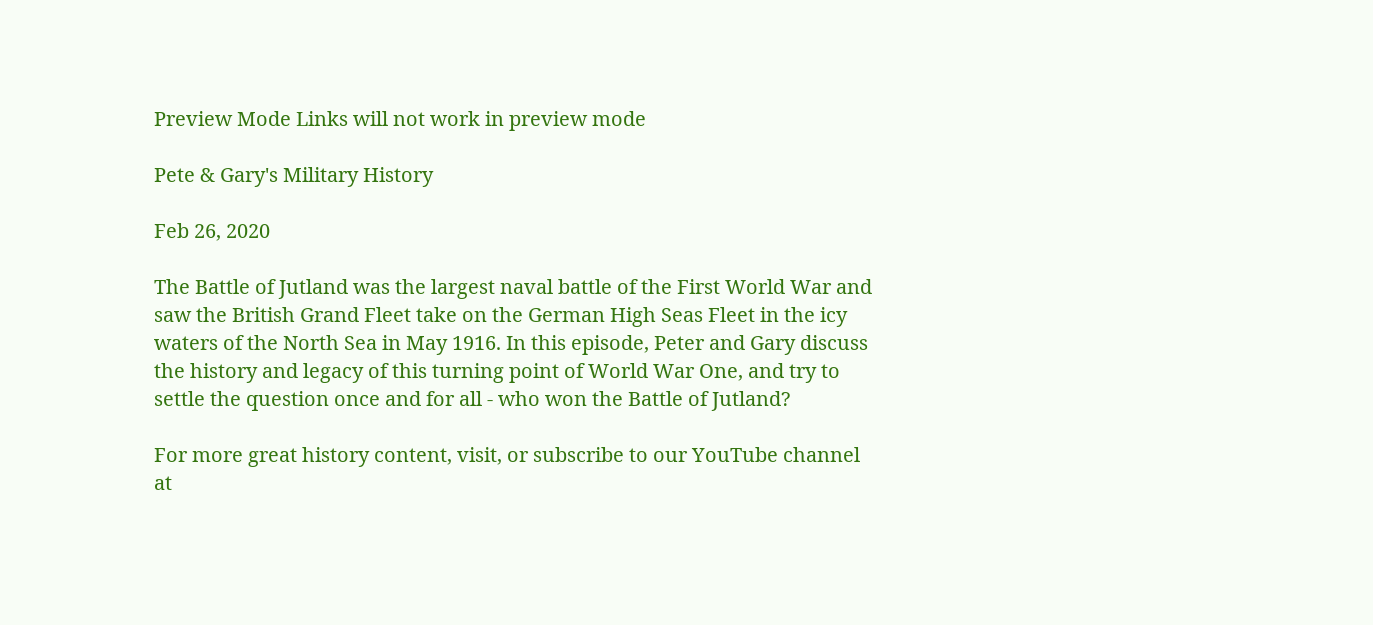Preview Mode Links will not work in preview mode

Pete & Gary's Military History

Feb 26, 2020

The Battle of Jutland was the largest naval battle of the First World War and saw the British Grand Fleet take on the German High Seas Fleet in the icy waters of the North Sea in May 1916. In this episode, Peter and Gary discuss the history and legacy of this turning point of World War One, and try to settle the question once and for all - who won the Battle of Jutland?

For more great history content, visit, or subscribe to our YouTube channel at